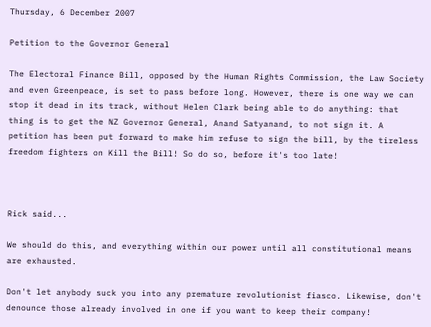Thursday, 6 December 2007

Petition to the Governor General

The Electoral Finance Bill, opposed by the Human Rights Commission, the Law Society and even Greenpeace, is set to pass before long. However, there is one way we can stop it dead in its track, without Helen Clark being able to do anything: that thing is to get the NZ Governor General, Anand Satyanand, to not sign it. A petition has been put forward to make him refuse to sign the bill, by the tireless freedom fighters on Kill the Bill! So do so, before it's too late!



Rick said...

We should do this, and everything within our power until all constitutional means are exhausted.

Don't let anybody suck you into any premature revolutionist fiasco. Likewise, don't denounce those already involved in one if you want to keep their company!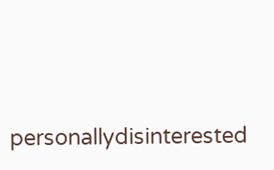personallydisinterested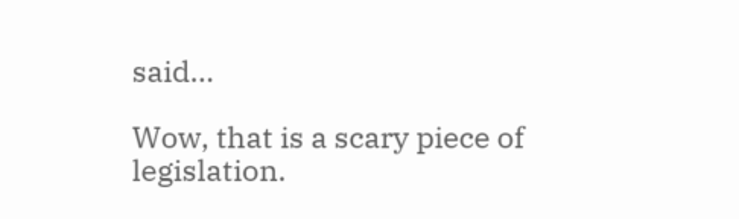said...

Wow, that is a scary piece of legislation.